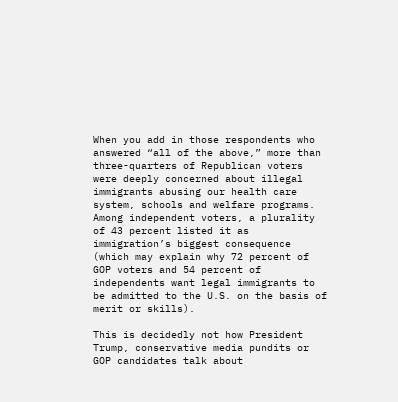When you add in those respondents who answered “all of the above,” more than three-quarters of Republican voters were deeply concerned about illegal immigrants abusing our health care system, schools and welfare programs. Among independent voters, a plurality of 43 percent listed it as immigration’s biggest consequence (which may explain why 72 percent of GOP voters and 54 percent of independents want legal immigrants to be admitted to the U.S. on the basis of merit or skills).

This is decidedly not how President Trump, conservative media pundits or GOP candidates talk about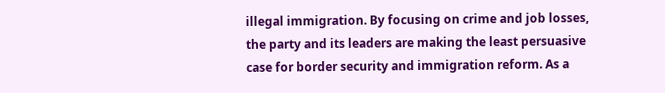illegal immigration. By focusing on crime and job losses, the party and its leaders are making the least persuasive case for border security and immigration reform. As a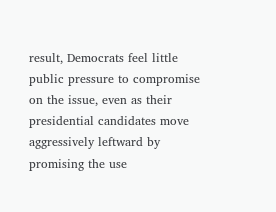result, Democrats feel little public pressure to compromise on the issue, even as their presidential candidates move aggressively leftward by promising the use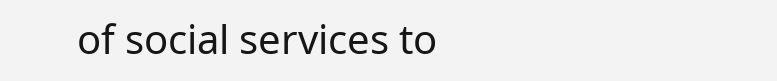of social services to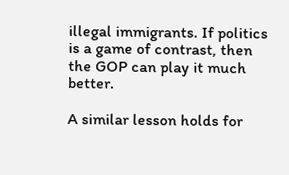illegal immigrants. If politics is a game of contrast, then the GOP can play it much better.

A similar lesson holds for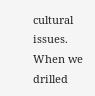cultural issues. When we drilled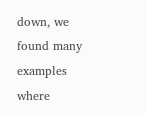down, we found many examples where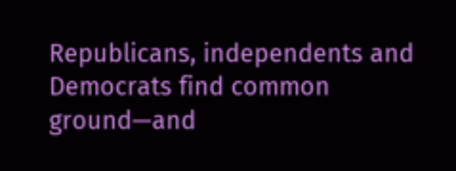Republicans, independents and Democrats find common ground—and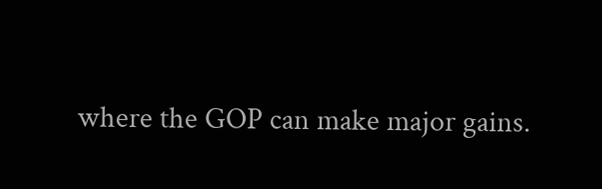where the GOP can make major gains.